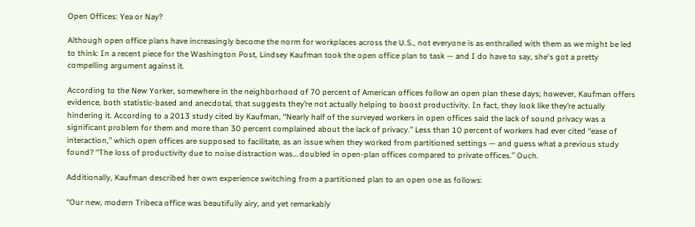Open Offices: Yea or Nay?

Although open office plans have increasingly become the norm for workplaces across the U.S., not everyone is as enthralled with them as we might be led to think: In a recent piece for the Washington Post, Lindsey Kaufman took the open office plan to task — and I do have to say, she's got a pretty compelling argument against it.

According to the New Yorker, somewhere in the neighborhood of 70 percent of American offices follow an open plan these days; however, Kaufman offers evidence, both statistic-based and anecdotal, that suggests they’re not actually helping to boost productivity. In fact, they look like they’re actually hindering it. According to a 2013 study cited by Kaufman, “Nearly half of the surveyed workers in open offices said the lack of sound privacy was a significant problem for them and more than 30 percent complained about the lack of privacy.” Less than 10 percent of workers had ever cited “ease of interaction,” which open offices are supposed to facilitate, as an issue when they worked from partitioned settings — and guess what a previous study found? “The loss of productivity due to noise distraction was… doubled in open-plan offices compared to private offices.” Ouch.

Additionally, Kaufman described her own experience switching from a partitioned plan to an open one as follows:

“Our new, modern Tribeca office was beautifully airy, and yet remarkably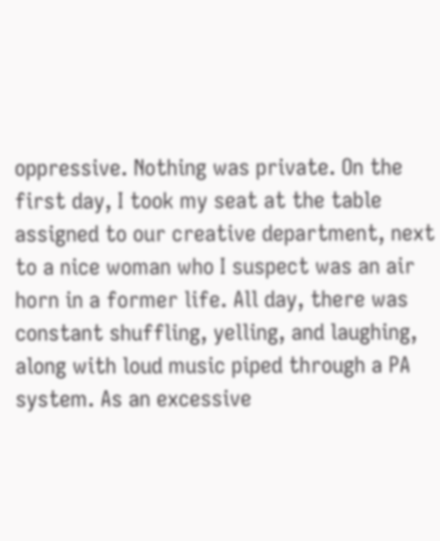oppressive. Nothing was private. On the first day, I took my seat at the table assigned to our creative department, next to a nice woman who I suspect was an air horn in a former life. All day, there was constant shuffling, yelling, and laughing, along with loud music piped through a PA system. As an excessive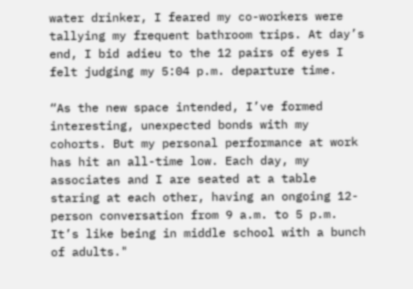water drinker, I feared my co-workers were tallying my frequent bathroom trips. At day’s end, I bid adieu to the 12 pairs of eyes I felt judging my 5:04 p.m. departure time.

“As the new space intended, I’ve formed interesting, unexpected bonds with my cohorts. But my personal performance at work has hit an all-time low. Each day, my associates and I are seated at a table staring at each other, having an ongoing 12-person conversation from 9 a.m. to 5 p.m. It’s like being in middle school with a bunch of adults."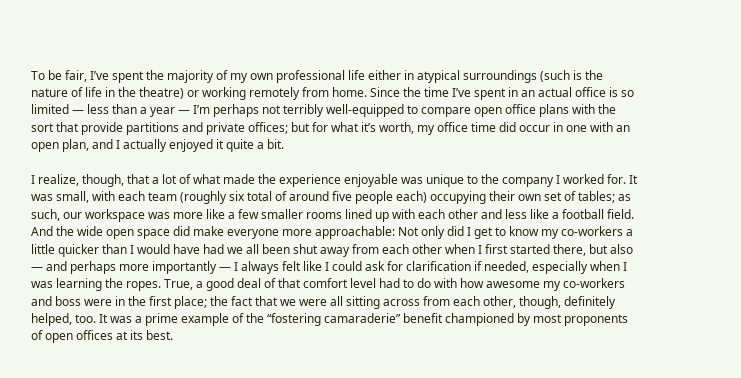To be fair, I’ve spent the majority of my own professional life either in atypical surroundings (such is the nature of life in the theatre) or working remotely from home. Since the time I’ve spent in an actual office is so limited — less than a year — I’m perhaps not terribly well-equipped to compare open office plans with the sort that provide partitions and private offices; but for what it’s worth, my office time did occur in one with an open plan, and I actually enjoyed it quite a bit.

I realize, though, that a lot of what made the experience enjoyable was unique to the company I worked for. It was small, with each team (roughly six total of around five people each) occupying their own set of tables; as such, our workspace was more like a few smaller rooms lined up with each other and less like a football field. And the wide open space did make everyone more approachable: Not only did I get to know my co-workers a little quicker than I would have had we all been shut away from each other when I first started there, but also — and perhaps more importantly — I always felt like I could ask for clarification if needed, especially when I was learning the ropes. True, a good deal of that comfort level had to do with how awesome my co-workers and boss were in the first place; the fact that we were all sitting across from each other, though, definitely helped, too. It was a prime example of the “fostering camaraderie” benefit championed by most proponents of open offices at its best.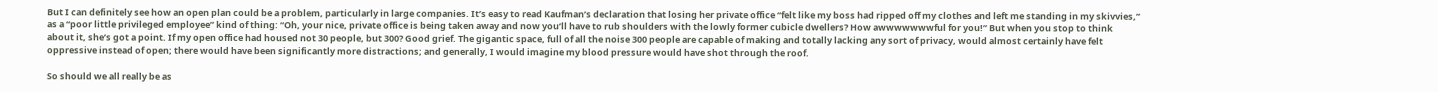But I can definitely see how an open plan could be a problem, particularly in large companies. It’s easy to read Kaufman’s declaration that losing her private office “felt like my boss had ripped off my clothes and left me standing in my skivvies,” as a “poor little privileged employee” kind of thing: “Oh, your nice, private office is being taken away and now you’ll have to rub shoulders with the lowly former cubicle dwellers? How awwwwwwwful for you!” But when you stop to think about it, she’s got a point. If my open office had housed not 30 people, but 300? Good grief. The gigantic space, full of all the noise 300 people are capable of making and totally lacking any sort of privacy, would almost certainly have felt oppressive instead of open; there would have been significantly more distractions; and generally, I would imagine my blood pressure would have shot through the roof.

So should we all really be as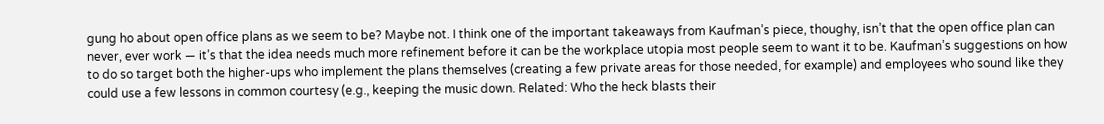gung ho about open office plans as we seem to be? Maybe not. I think one of the important takeaways from Kaufman’s piece, thoughy, isn’t that the open office plan can never, ever work — it’s that the idea needs much more refinement before it can be the workplace utopia most people seem to want it to be. Kaufman’s suggestions on how to do so target both the higher-ups who implement the plans themselves (creating a few private areas for those needed, for example) and employees who sound like they could use a few lessons in common courtesy (e.g., keeping the music down. Related: Who the heck blasts their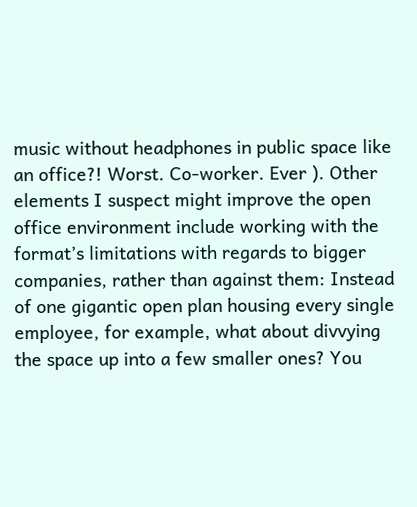music without headphones in public space like an office?! Worst. Co-worker. Ever ). Other elements I suspect might improve the open office environment include working with the format’s limitations with regards to bigger companies, rather than against them: Instead of one gigantic open plan housing every single employee, for example, what about divvying the space up into a few smaller ones? You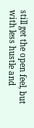still get the open feel, but with less hustle and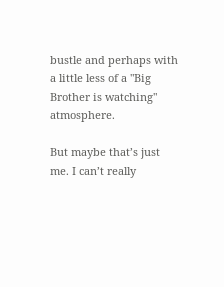bustle and perhaps with a little less of a "Big Brother is watching" atmosphere.

But maybe that’s just me. I can’t really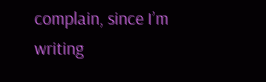complain, since I’m writing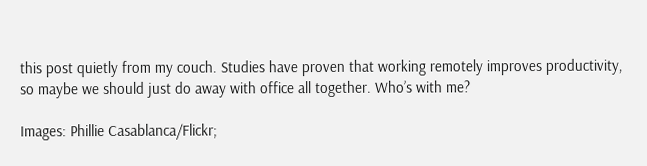this post quietly from my couch. Studies have proven that working remotely improves productivity, so maybe we should just do away with office all together. Who’s with me?

Images: Phillie Casablanca/Flickr;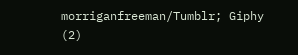morriganfreeman/Tumblr; Giphy (2)